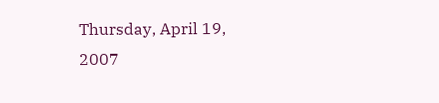Thursday, April 19, 2007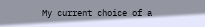My current choice of a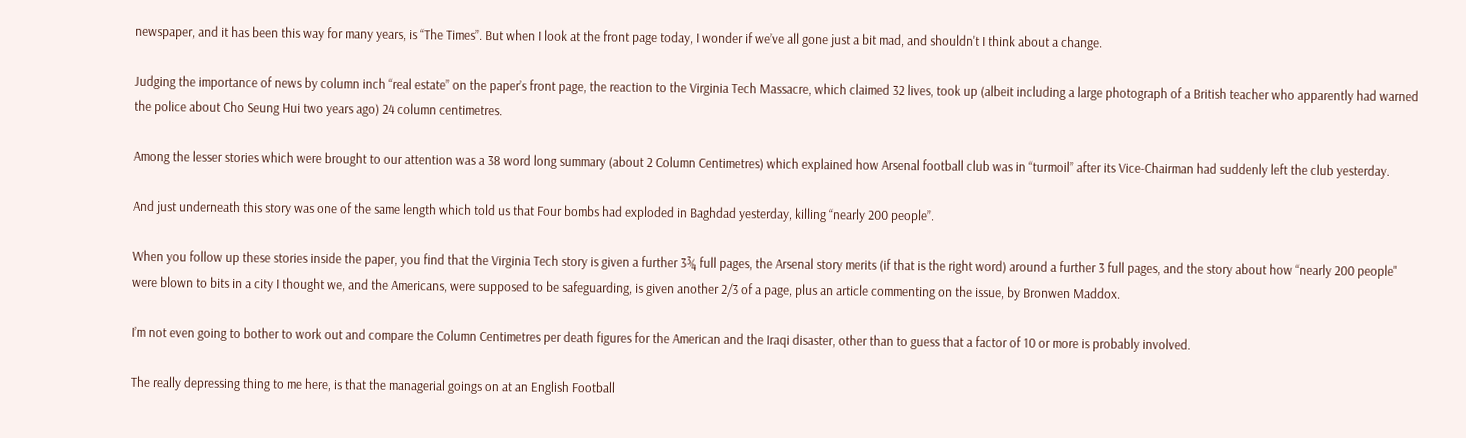newspaper, and it has been this way for many years, is “The Times”. But when I look at the front page today, I wonder if we’ve all gone just a bit mad, and shouldn't I think about a change.

Judging the importance of news by column inch “real estate” on the paper’s front page, the reaction to the Virginia Tech Massacre, which claimed 32 lives, took up (albeit including a large photograph of a British teacher who apparently had warned the police about Cho Seung Hui two years ago) 24 column centimetres.

Among the lesser stories which were brought to our attention was a 38 word long summary (about 2 Column Centimetres) which explained how Arsenal football club was in “turmoil” after its Vice-Chairman had suddenly left the club yesterday.

And just underneath this story was one of the same length which told us that Four bombs had exploded in Baghdad yesterday, killing “nearly 200 people”.

When you follow up these stories inside the paper, you find that the Virginia Tech story is given a further 3¾ full pages, the Arsenal story merits (if that is the right word) around a further 3 full pages, and the story about how “nearly 200 people" were blown to bits in a city I thought we, and the Americans, were supposed to be safeguarding, is given another 2/3 of a page, plus an article commenting on the issue, by Bronwen Maddox.

I’m not even going to bother to work out and compare the Column Centimetres per death figures for the American and the Iraqi disaster, other than to guess that a factor of 10 or more is probably involved.

The really depressing thing to me here, is that the managerial goings on at an English Football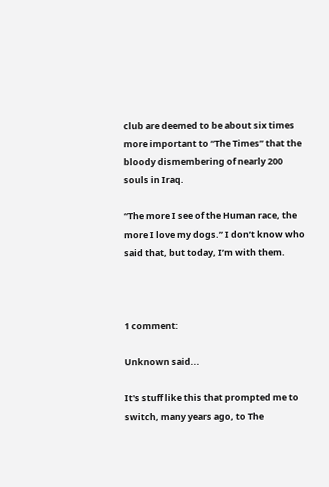club are deemed to be about six times more important to “The Times” that the bloody dismembering of nearly 200 souls in Iraq.

“The more I see of the Human race, the more I love my dogs.” I don’t know who said that, but today, I’m with them.



1 comment:

Unknown said...

It's stuff like this that prompted me to switch, many years ago, to The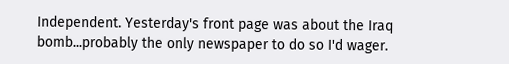Independent. Yesterday's front page was about the Iraq bomb...probably the only newspaper to do so I'd wager.